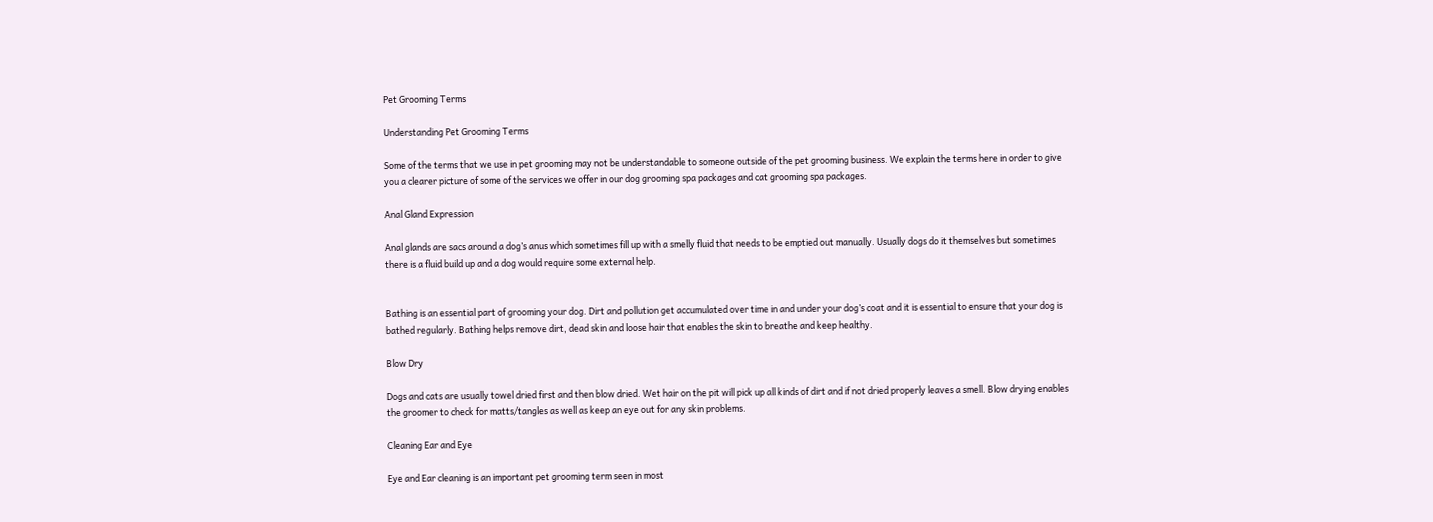Pet Grooming Terms

Understanding Pet Grooming Terms

Some of the terms that we use in pet grooming may not be understandable to someone outside of the pet grooming business. We explain the terms here in order to give you a clearer picture of some of the services we offer in our dog grooming spa packages and cat grooming spa packages.

Anal Gland Expression

Anal glands are sacs around a dog’s anus which sometimes fill up with a smelly fluid that needs to be emptied out manually. Usually dogs do it themselves but sometimes there is a fluid build up and a dog would require some external help.


Bathing is an essential part of grooming your dog. Dirt and pollution get accumulated over time in and under your dog’s coat and it is essential to ensure that your dog is bathed regularly. Bathing helps remove dirt, dead skin and loose hair that enables the skin to breathe and keep healthy.

Blow Dry

Dogs and cats are usually towel dried first and then blow dried. Wet hair on the pit will pick up all kinds of dirt and if not dried properly leaves a smell. Blow drying enables the groomer to check for matts/tangles as well as keep an eye out for any skin problems.

Cleaning Ear and Eye

Eye and Ear cleaning is an important pet grooming term seen in most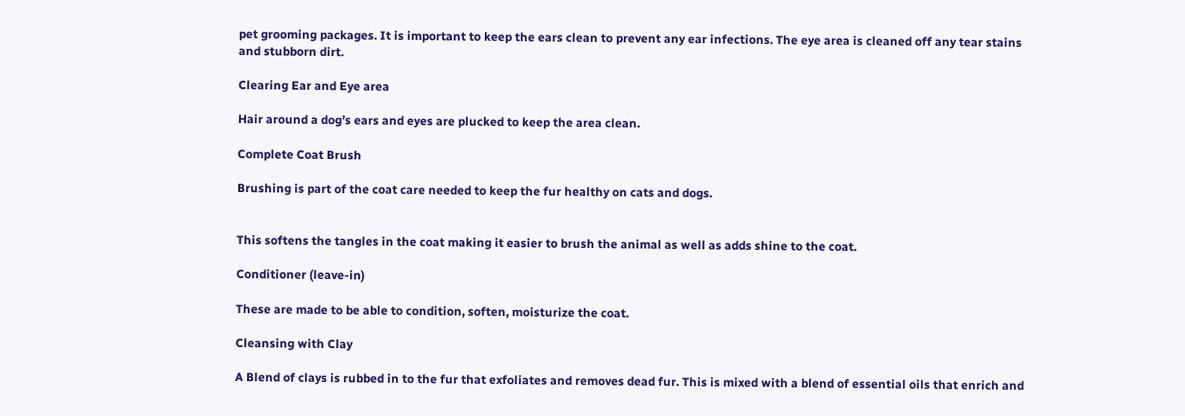pet grooming packages. It is important to keep the ears clean to prevent any ear infections. The eye area is cleaned off any tear stains and stubborn dirt.

Clearing Ear and Eye area

Hair around a dog’s ears and eyes are plucked to keep the area clean.

Complete Coat Brush

Brushing is part of the coat care needed to keep the fur healthy on cats and dogs.


This softens the tangles in the coat making it easier to brush the animal as well as adds shine to the coat.

Conditioner (leave-in)

These are made to be able to condition, soften, moisturize the coat.

Cleansing with Clay

A Blend of clays is rubbed in to the fur that exfoliates and removes dead fur. This is mixed with a blend of essential oils that enrich and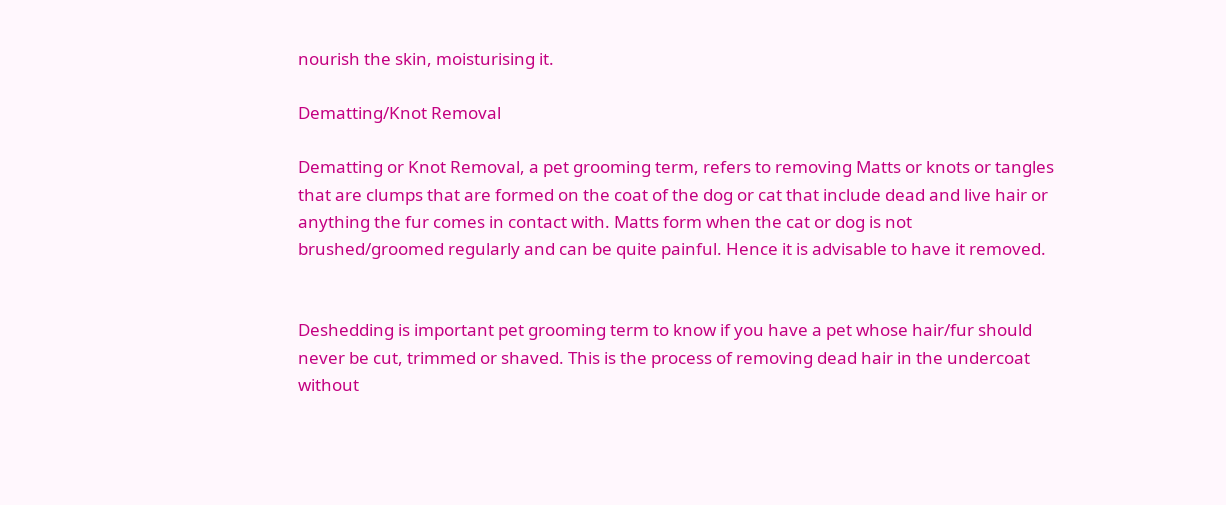nourish the skin, moisturising it.

Dematting/Knot Removal

Dematting or Knot Removal, a pet grooming term, refers to removing Matts or knots or tangles that are clumps that are formed on the coat of the dog or cat that include dead and live hair or anything the fur comes in contact with. Matts form when the cat or dog is not brushed/groomed regularly and can be quite painful. Hence it is advisable to have it removed.


Deshedding is important pet grooming term to know if you have a pet whose hair/fur should never be cut, trimmed or shaved. This is the process of removing dead hair in the undercoat without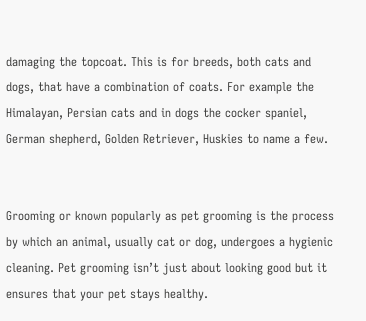damaging the topcoat. This is for breeds, both cats and dogs, that have a combination of coats. For example the Himalayan, Persian cats and in dogs the cocker spaniel, German shepherd, Golden Retriever, Huskies to name a few.


Grooming or known popularly as pet grooming is the process by which an animal, usually cat or dog, undergoes a hygienic cleaning. Pet grooming isn’t just about looking good but it ensures that your pet stays healthy.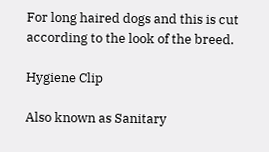For long haired dogs and this is cut according to the look of the breed.

Hygiene Clip

Also known as Sanitary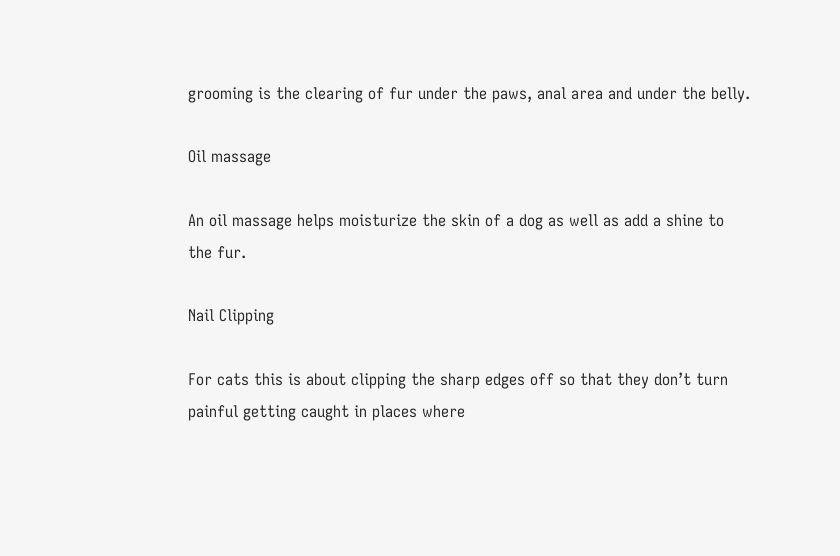grooming is the clearing of fur under the paws, anal area and under the belly.

Oil massage

An oil massage helps moisturize the skin of a dog as well as add a shine to the fur.

Nail Clipping

For cats this is about clipping the sharp edges off so that they don’t turn painful getting caught in places where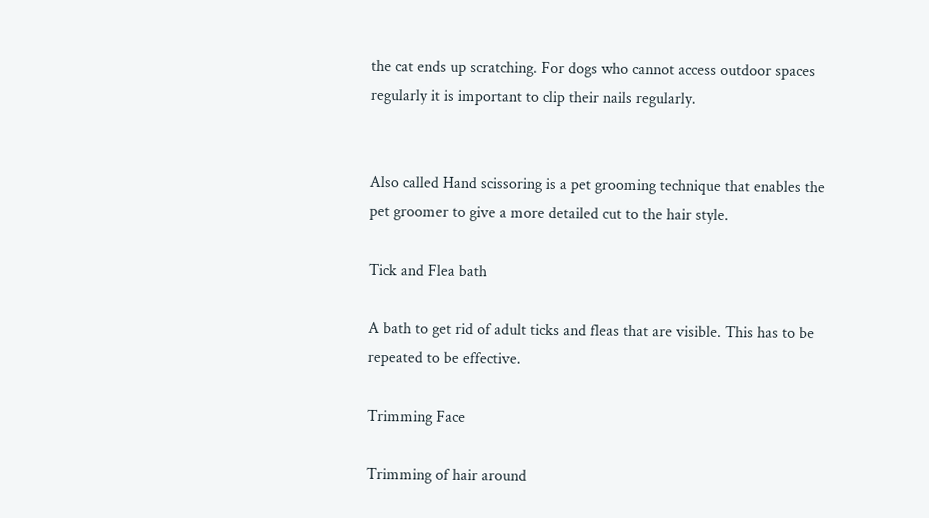the cat ends up scratching. For dogs who cannot access outdoor spaces regularly it is important to clip their nails regularly.


Also called Hand scissoring is a pet grooming technique that enables the pet groomer to give a more detailed cut to the hair style.

Tick and Flea bath

A bath to get rid of adult ticks and fleas that are visible. This has to be repeated to be effective.

Trimming Face

Trimming of hair around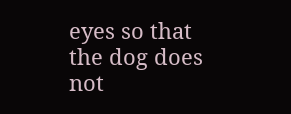eyes so that the dog does not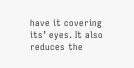have it covering its’ eyes. It also reduces the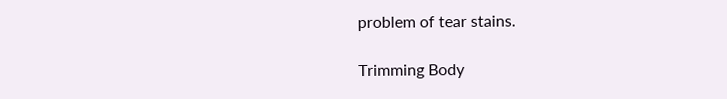problem of tear stains.

Trimming Body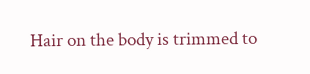Hair on the body is trimmed to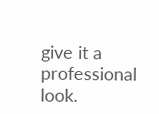give it a professional look.